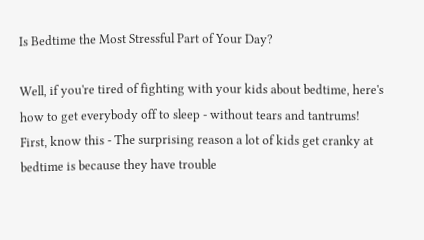Is Bedtime the Most Stressful Part of Your Day?

Well, if you're tired of fighting with your kids about bedtime, here's how to get everybody off to sleep - without tears and tantrums! First, know this - The surprising reason a lot of kids get cranky at bedtime is because they have trouble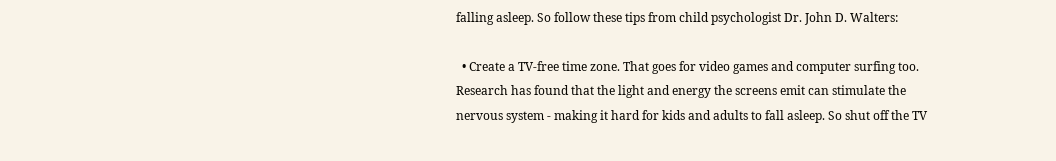falling asleep. So follow these tips from child psychologist Dr. John D. Walters:

  • Create a TV-free time zone. That goes for video games and computer surfing too. Research has found that the light and energy the screens emit can stimulate the nervous system - making it hard for kids and adults to fall asleep. So shut off the TV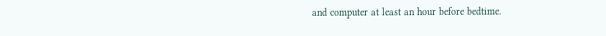and computer at least an hour before bedtime.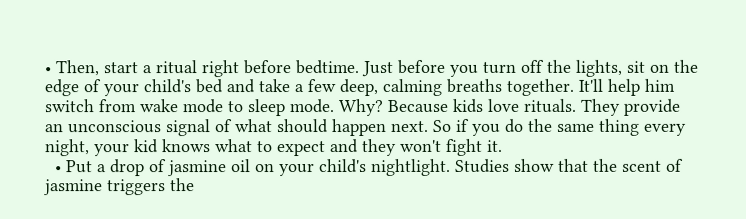• Then, start a ritual right before bedtime. Just before you turn off the lights, sit on the edge of your child's bed and take a few deep, calming breaths together. It'll help him switch from wake mode to sleep mode. Why? Because kids love rituals. They provide an unconscious signal of what should happen next. So if you do the same thing every night, your kid knows what to expect and they won't fight it.
  • Put a drop of jasmine oil on your child's nightlight. Studies show that the scent of jasmine triggers the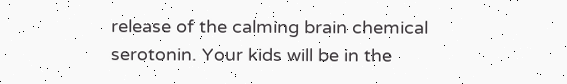release of the calming brain chemical serotonin. Your kids will be in the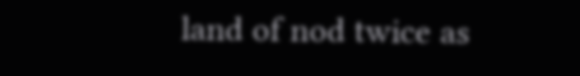land of nod twice as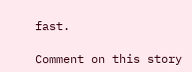fast.

Comment on this story